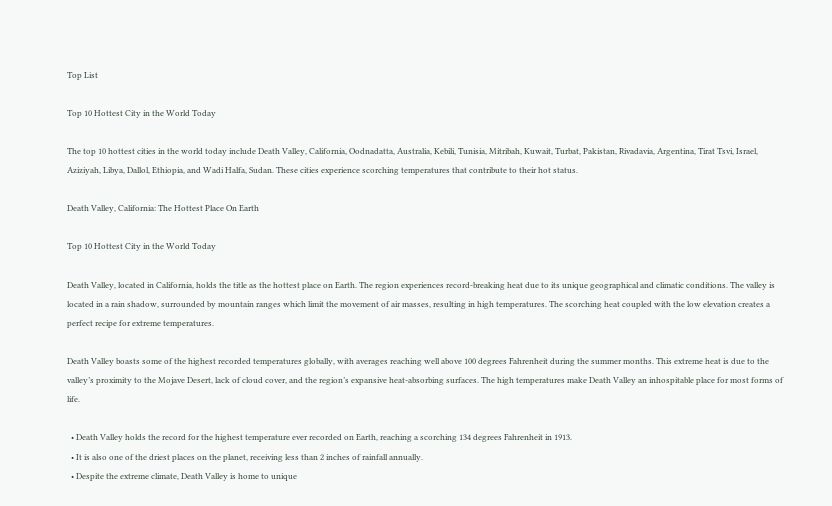Top List

Top 10 Hottest City in the World Today

The top 10 hottest cities in the world today include Death Valley, California, Oodnadatta, Australia, Kebili, Tunisia, Mitribah, Kuwait, Turbat, Pakistan, Rivadavia, Argentina, Tirat Tsvi, Israel, Aziziyah, Libya, Dallol, Ethiopia, and Wadi Halfa, Sudan. These cities experience scorching temperatures that contribute to their hot status.

Death Valley, California: The Hottest Place On Earth

Top 10 Hottest City in the World Today

Death Valley, located in California, holds the title as the hottest place on Earth. The region experiences record-breaking heat due to its unique geographical and climatic conditions. The valley is located in a rain shadow, surrounded by mountain ranges which limit the movement of air masses, resulting in high temperatures. The scorching heat coupled with the low elevation creates a perfect recipe for extreme temperatures.

Death Valley boasts some of the highest recorded temperatures globally, with averages reaching well above 100 degrees Fahrenheit during the summer months. This extreme heat is due to the valley’s proximity to the Mojave Desert, lack of cloud cover, and the region’s expansive heat-absorbing surfaces. The high temperatures make Death Valley an inhospitable place for most forms of life.

  • Death Valley holds the record for the highest temperature ever recorded on Earth, reaching a scorching 134 degrees Fahrenheit in 1913.
  • It is also one of the driest places on the planet, receiving less than 2 inches of rainfall annually.
  • Despite the extreme climate, Death Valley is home to unique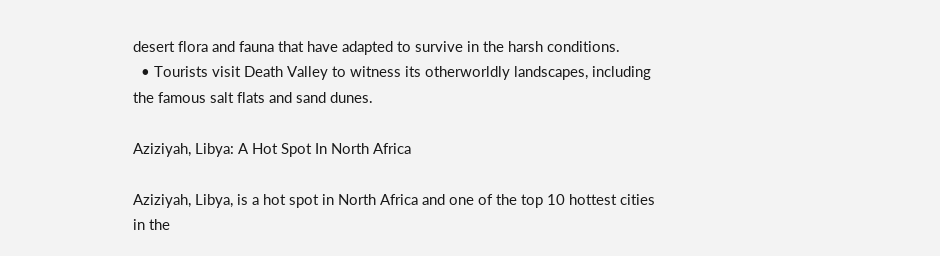desert flora and fauna that have adapted to survive in the harsh conditions.
  • Tourists visit Death Valley to witness its otherworldly landscapes, including the famous salt flats and sand dunes.

Aziziyah, Libya: A Hot Spot In North Africa

Aziziyah, Libya, is a hot spot in North Africa and one of the top 10 hottest cities in the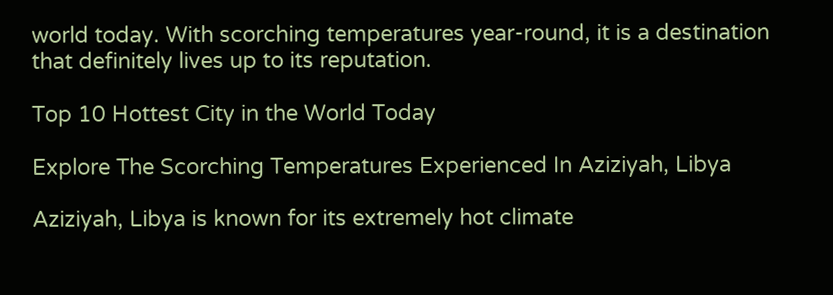world today. With scorching temperatures year-round, it is a destination that definitely lives up to its reputation.

Top 10 Hottest City in the World Today

Explore The Scorching Temperatures Experienced In Aziziyah, Libya

Aziziyah, Libya is known for its extremely hot climate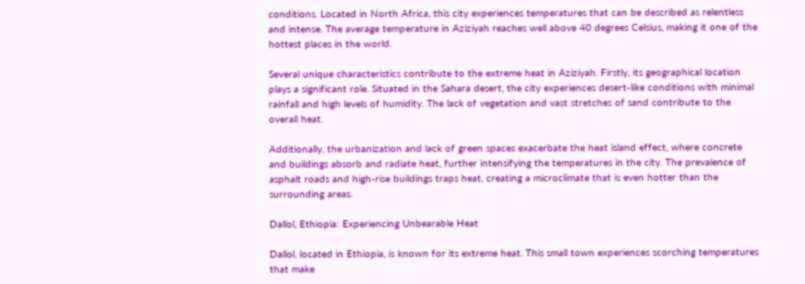conditions. Located in North Africa, this city experiences temperatures that can be described as relentless and intense. The average temperature in Aziziyah reaches well above 40 degrees Celsius, making it one of the hottest places in the world.

Several unique characteristics contribute to the extreme heat in Aziziyah. Firstly, its geographical location plays a significant role. Situated in the Sahara desert, the city experiences desert-like conditions with minimal rainfall and high levels of humidity. The lack of vegetation and vast stretches of sand contribute to the overall heat.

Additionally, the urbanization and lack of green spaces exacerbate the heat island effect, where concrete and buildings absorb and radiate heat, further intensifying the temperatures in the city. The prevalence of asphalt roads and high-rise buildings traps heat, creating a microclimate that is even hotter than the surrounding areas.

Dallol, Ethiopia: Experiencing Unbearable Heat

Dallol, located in Ethiopia, is known for its extreme heat. This small town experiences scorching temperatures that make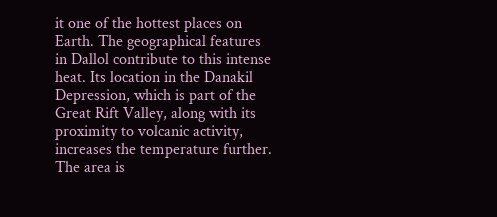it one of the hottest places on Earth. The geographical features in Dallol contribute to this intense heat. Its location in the Danakil Depression, which is part of the Great Rift Valley, along with its proximity to volcanic activity, increases the temperature further. The area is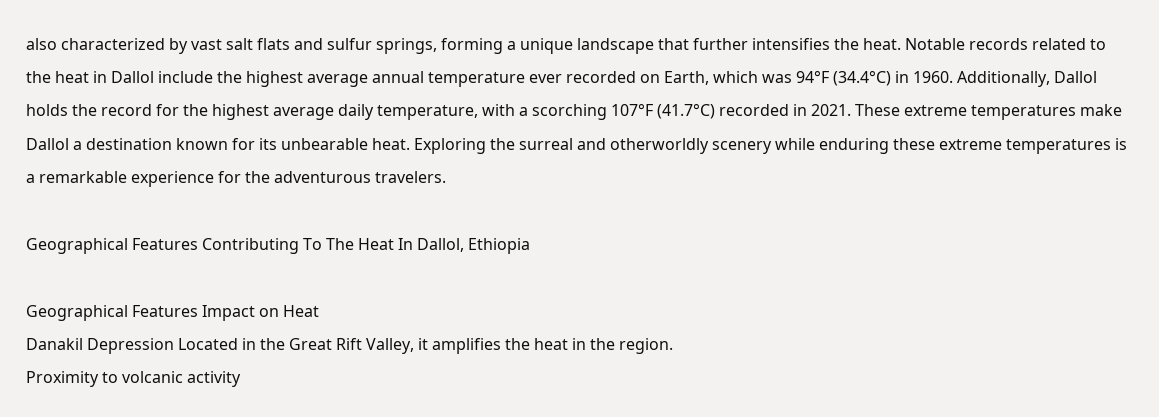also characterized by vast salt flats and sulfur springs, forming a unique landscape that further intensifies the heat. Notable records related to the heat in Dallol include the highest average annual temperature ever recorded on Earth, which was 94°F (34.4°C) in 1960. Additionally, Dallol holds the record for the highest average daily temperature, with a scorching 107°F (41.7°C) recorded in 2021. These extreme temperatures make Dallol a destination known for its unbearable heat. Exploring the surreal and otherworldly scenery while enduring these extreme temperatures is a remarkable experience for the adventurous travelers.

Geographical Features Contributing To The Heat In Dallol, Ethiopia

Geographical Features Impact on Heat
Danakil Depression Located in the Great Rift Valley, it amplifies the heat in the region.
Proximity to volcanic activity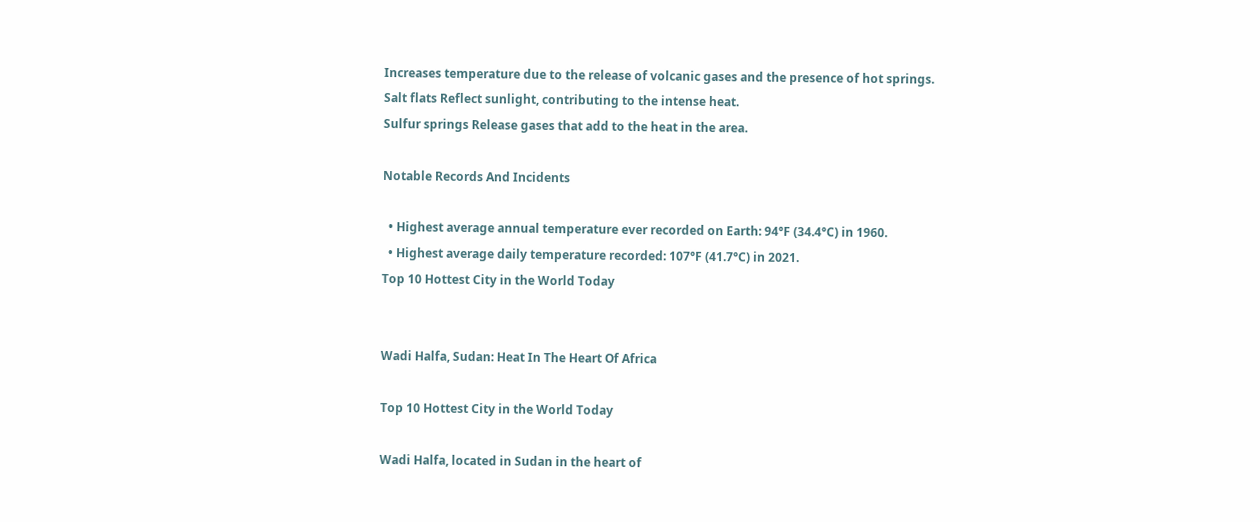Increases temperature due to the release of volcanic gases and the presence of hot springs.
Salt flats Reflect sunlight, contributing to the intense heat.
Sulfur springs Release gases that add to the heat in the area.

Notable Records And Incidents

  • Highest average annual temperature ever recorded on Earth: 94°F (34.4°C) in 1960.
  • Highest average daily temperature recorded: 107°F (41.7°C) in 2021.
Top 10 Hottest City in the World Today


Wadi Halfa, Sudan: Heat In The Heart Of Africa

Top 10 Hottest City in the World Today

Wadi Halfa, located in Sudan in the heart of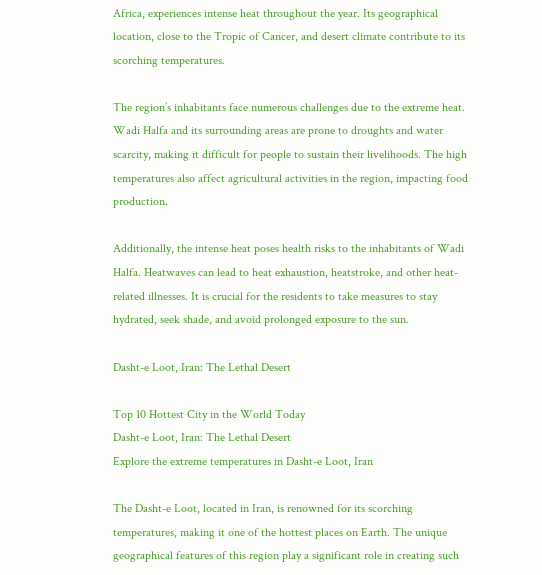Africa, experiences intense heat throughout the year. Its geographical location, close to the Tropic of Cancer, and desert climate contribute to its scorching temperatures.

The region’s inhabitants face numerous challenges due to the extreme heat. Wadi Halfa and its surrounding areas are prone to droughts and water scarcity, making it difficult for people to sustain their livelihoods. The high temperatures also affect agricultural activities in the region, impacting food production.

Additionally, the intense heat poses health risks to the inhabitants of Wadi Halfa. Heatwaves can lead to heat exhaustion, heatstroke, and other heat-related illnesses. It is crucial for the residents to take measures to stay hydrated, seek shade, and avoid prolonged exposure to the sun.

Dasht-e Loot, Iran: The Lethal Desert

Top 10 Hottest City in the World Today
Dasht-e Loot, Iran: The Lethal Desert
Explore the extreme temperatures in Dasht-e Loot, Iran

The Dasht-e Loot, located in Iran, is renowned for its scorching temperatures, making it one of the hottest places on Earth. The unique geographical features of this region play a significant role in creating such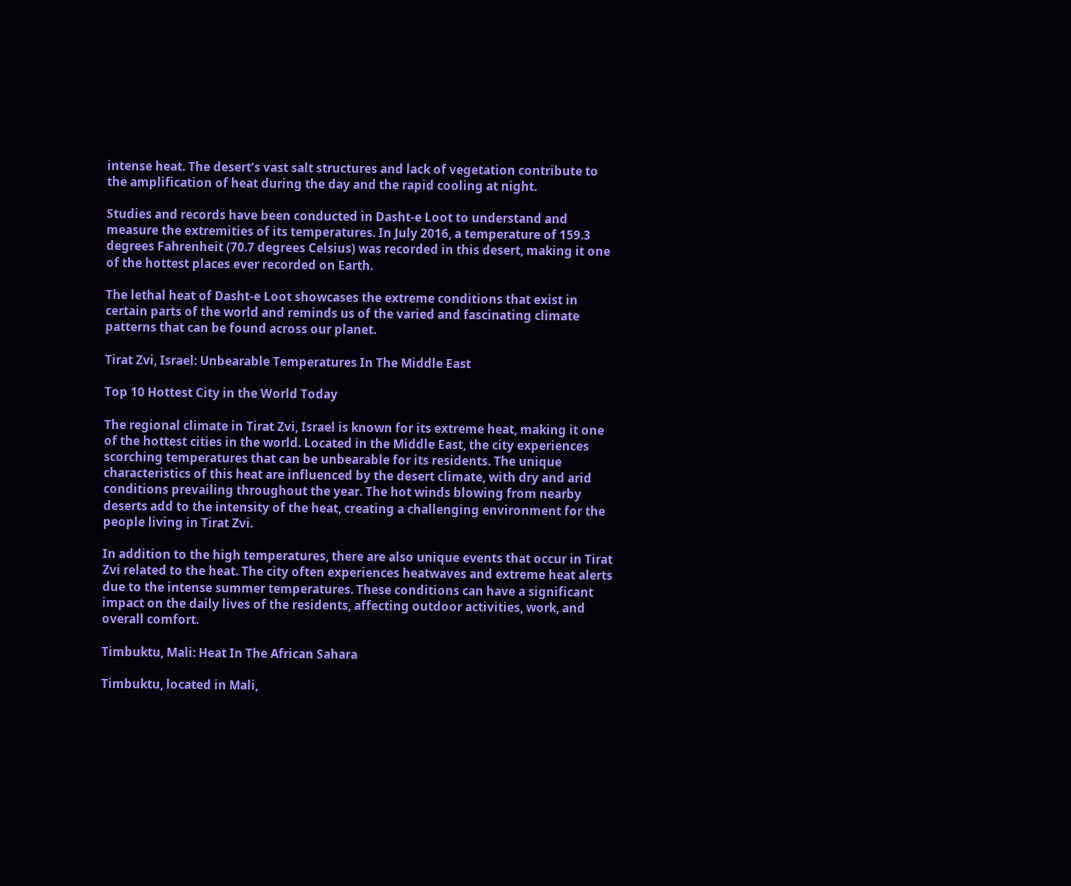intense heat. The desert’s vast salt structures and lack of vegetation contribute to the amplification of heat during the day and the rapid cooling at night.

Studies and records have been conducted in Dasht-e Loot to understand and measure the extremities of its temperatures. In July 2016, a temperature of 159.3 degrees Fahrenheit (70.7 degrees Celsius) was recorded in this desert, making it one of the hottest places ever recorded on Earth.

The lethal heat of Dasht-e Loot showcases the extreme conditions that exist in certain parts of the world and reminds us of the varied and fascinating climate patterns that can be found across our planet.

Tirat Zvi, Israel: Unbearable Temperatures In The Middle East

Top 10 Hottest City in the World Today

The regional climate in Tirat Zvi, Israel is known for its extreme heat, making it one of the hottest cities in the world. Located in the Middle East, the city experiences scorching temperatures that can be unbearable for its residents. The unique characteristics of this heat are influenced by the desert climate, with dry and arid conditions prevailing throughout the year. The hot winds blowing from nearby deserts add to the intensity of the heat, creating a challenging environment for the people living in Tirat Zvi.

In addition to the high temperatures, there are also unique events that occur in Tirat Zvi related to the heat. The city often experiences heatwaves and extreme heat alerts due to the intense summer temperatures. These conditions can have a significant impact on the daily lives of the residents, affecting outdoor activities, work, and overall comfort.

Timbuktu, Mali: Heat In The African Sahara

Timbuktu, located in Mali,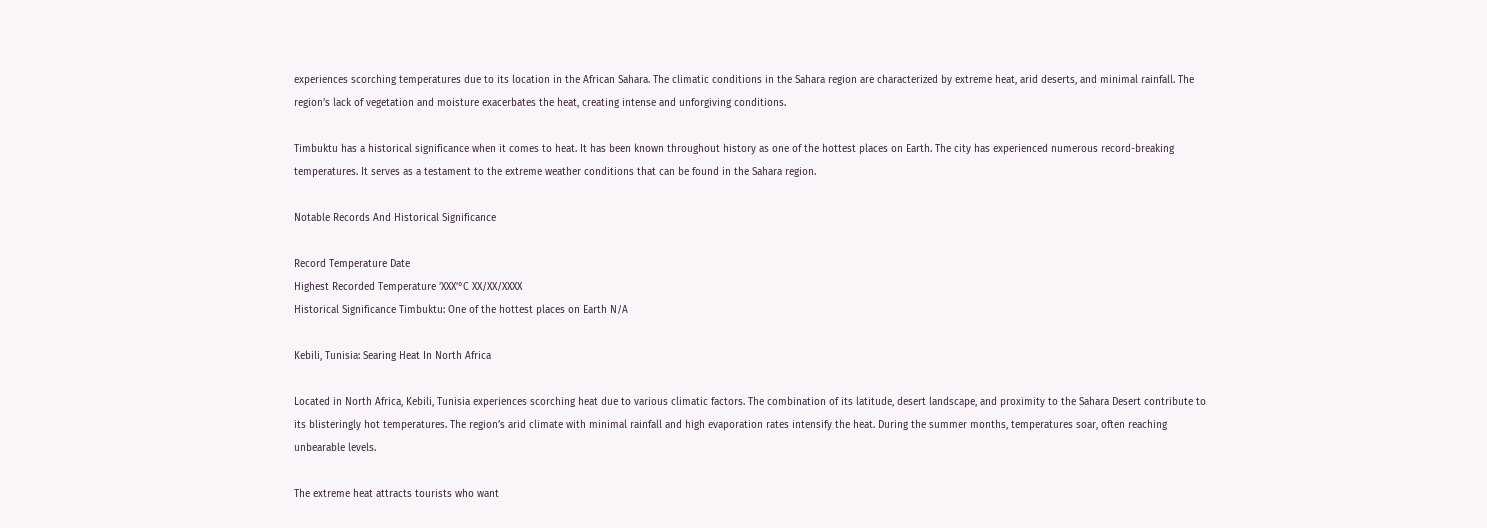experiences scorching temperatures due to its location in the African Sahara. The climatic conditions in the Sahara region are characterized by extreme heat, arid deserts, and minimal rainfall. The region’s lack of vegetation and moisture exacerbates the heat, creating intense and unforgiving conditions.

Timbuktu has a historical significance when it comes to heat. It has been known throughout history as one of the hottest places on Earth. The city has experienced numerous record-breaking temperatures. It serves as a testament to the extreme weather conditions that can be found in the Sahara region.

Notable Records And Historical Significance

Record Temperature Date
Highest Recorded Temperature ’XXX’°C XX/XX/XXXX
Historical Significance Timbuktu: One of the hottest places on Earth N/A

Kebili, Tunisia: Searing Heat In North Africa

Located in North Africa, Kebili, Tunisia experiences scorching heat due to various climatic factors. The combination of its latitude, desert landscape, and proximity to the Sahara Desert contribute to its blisteringly hot temperatures. The region’s arid climate with minimal rainfall and high evaporation rates intensify the heat. During the summer months, temperatures soar, often reaching unbearable levels.

The extreme heat attracts tourists who want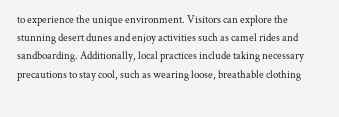to experience the unique environment. Visitors can explore the stunning desert dunes and enjoy activities such as camel rides and sandboarding. Additionally, local practices include taking necessary precautions to stay cool, such as wearing loose, breathable clothing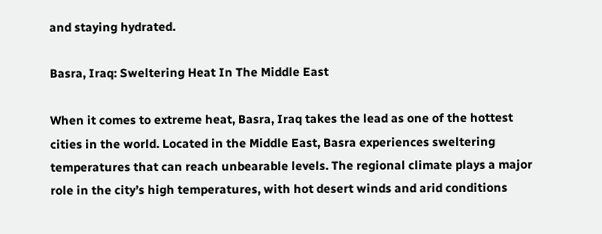and staying hydrated.

Basra, Iraq: Sweltering Heat In The Middle East

When it comes to extreme heat, Basra, Iraq takes the lead as one of the hottest cities in the world. Located in the Middle East, Basra experiences sweltering temperatures that can reach unbearable levels. The regional climate plays a major role in the city’s high temperatures, with hot desert winds and arid conditions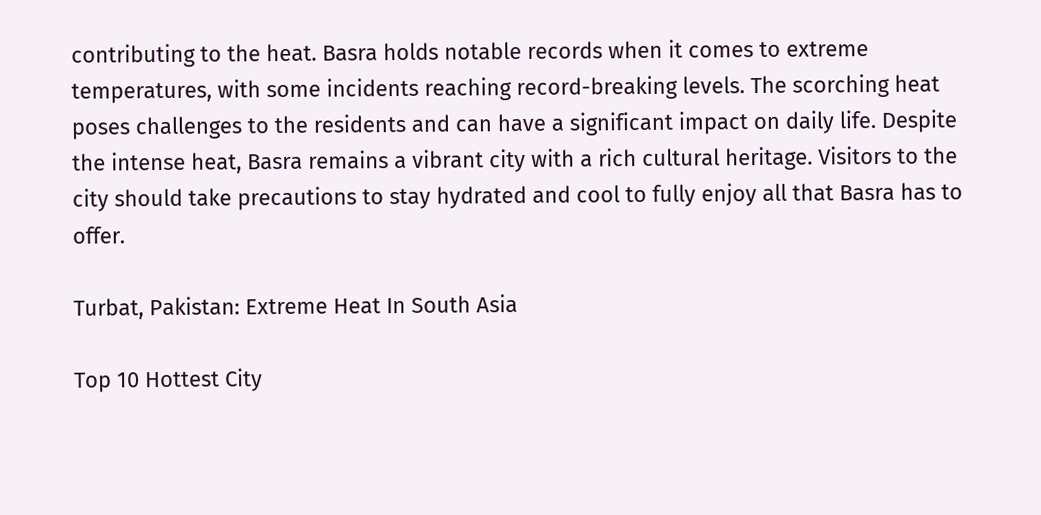contributing to the heat. Basra holds notable records when it comes to extreme temperatures, with some incidents reaching record-breaking levels. The scorching heat poses challenges to the residents and can have a significant impact on daily life. Despite the intense heat, Basra remains a vibrant city with a rich cultural heritage. Visitors to the city should take precautions to stay hydrated and cool to fully enjoy all that Basra has to offer.

Turbat, Pakistan: Extreme Heat In South Asia

Top 10 Hottest City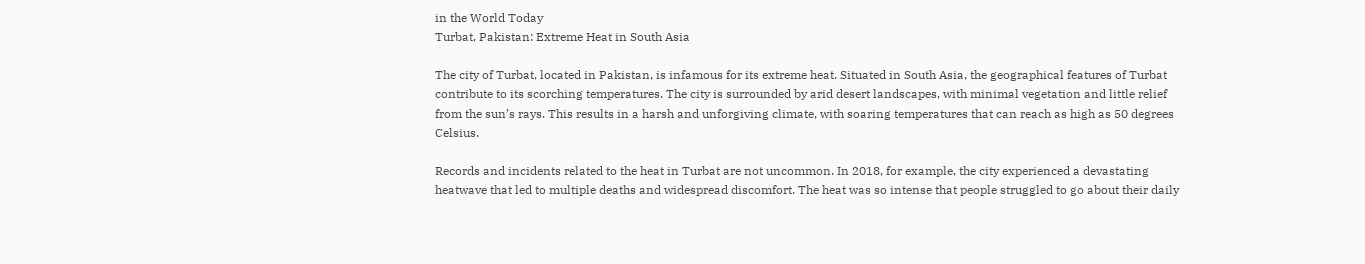in the World Today
Turbat, Pakistan: Extreme Heat in South Asia

The city of Turbat, located in Pakistan, is infamous for its extreme heat. Situated in South Asia, the geographical features of Turbat contribute to its scorching temperatures. The city is surrounded by arid desert landscapes, with minimal vegetation and little relief from the sun’s rays. This results in a harsh and unforgiving climate, with soaring temperatures that can reach as high as 50 degrees Celsius.

Records and incidents related to the heat in Turbat are not uncommon. In 2018, for example, the city experienced a devastating heatwave that led to multiple deaths and widespread discomfort. The heat was so intense that people struggled to go about their daily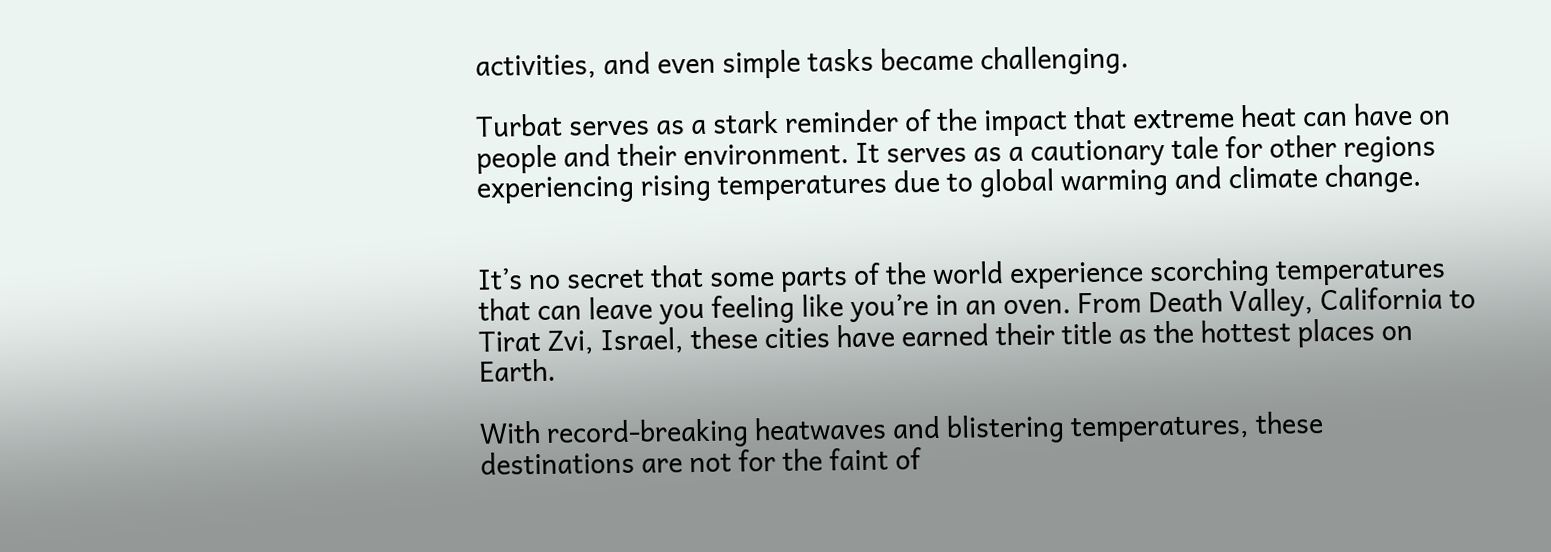activities, and even simple tasks became challenging.

Turbat serves as a stark reminder of the impact that extreme heat can have on people and their environment. It serves as a cautionary tale for other regions experiencing rising temperatures due to global warming and climate change.


It’s no secret that some parts of the world experience scorching temperatures that can leave you feeling like you’re in an oven. From Death Valley, California to Tirat Zvi, Israel, these cities have earned their title as the hottest places on Earth.

With record-breaking heatwaves and blistering temperatures, these destinations are not for the faint of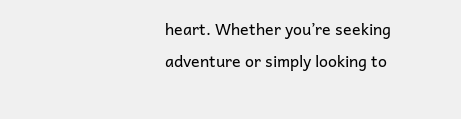heart. Whether you’re seeking adventure or simply looking to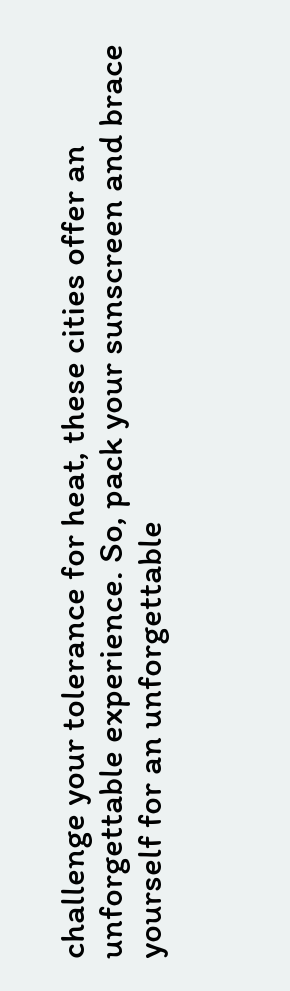challenge your tolerance for heat, these cities offer an unforgettable experience. So, pack your sunscreen and brace yourself for an unforgettable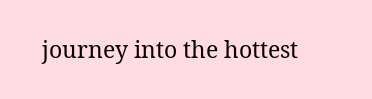journey into the hottest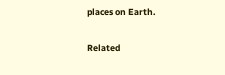places on Earth.

Related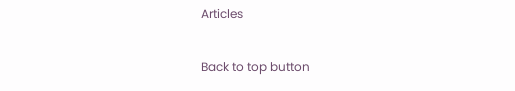Articles

Back to top button